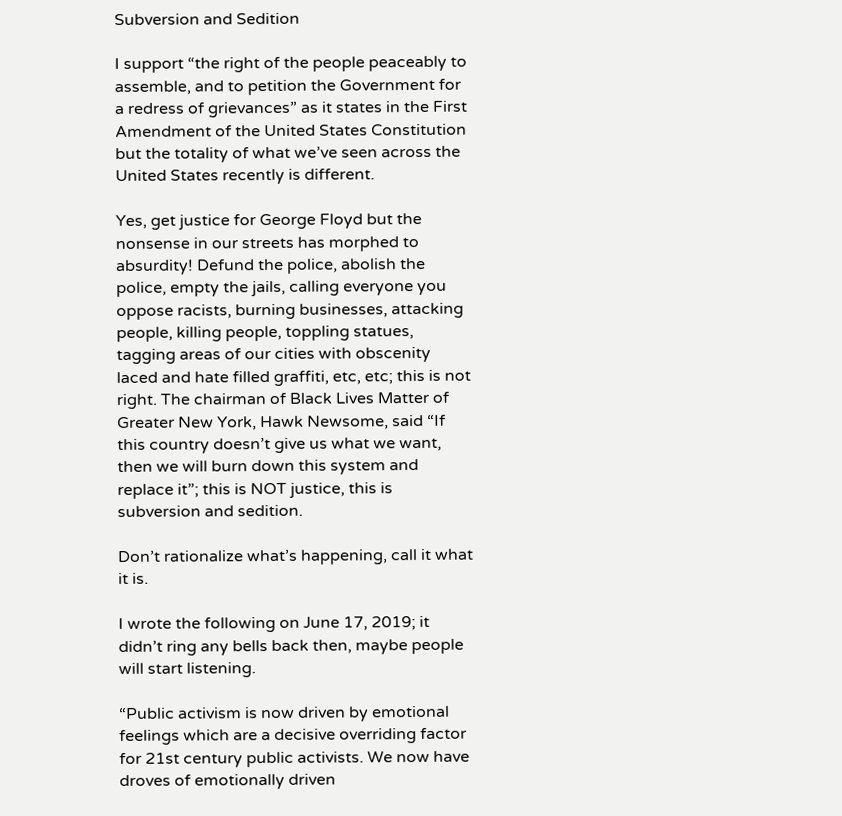Subversion and Sedition

I support “the right of the people peaceably to assemble, and to petition the Government for a redress of grievances” as it states in the First Amendment of the United States Constitution but the totality of what we’ve seen across the United States recently is different.

Yes, get justice for George Floyd but the nonsense in our streets has morphed to absurdity! Defund the police, abolish the police, empty the jails, calling everyone you oppose racists, burning businesses, attacking people, killing people, toppling statues, tagging areas of our cities with obscenity laced and hate filled graffiti, etc, etc; this is not right. The chairman of Black Lives Matter of Greater New York, Hawk Newsome, said “If this country doesn’t give us what we want, then we will burn down this system and replace it”; this is NOT justice, this is subversion and sedition.

Don’t rationalize what’s happening, call it what it is.

I wrote the following on June 17, 2019; it didn’t ring any bells back then, maybe people will start listening.

“Public activism is now driven by emotional feelings which are a decisive overriding factor for 21st century public activists. We now have droves of emotionally driven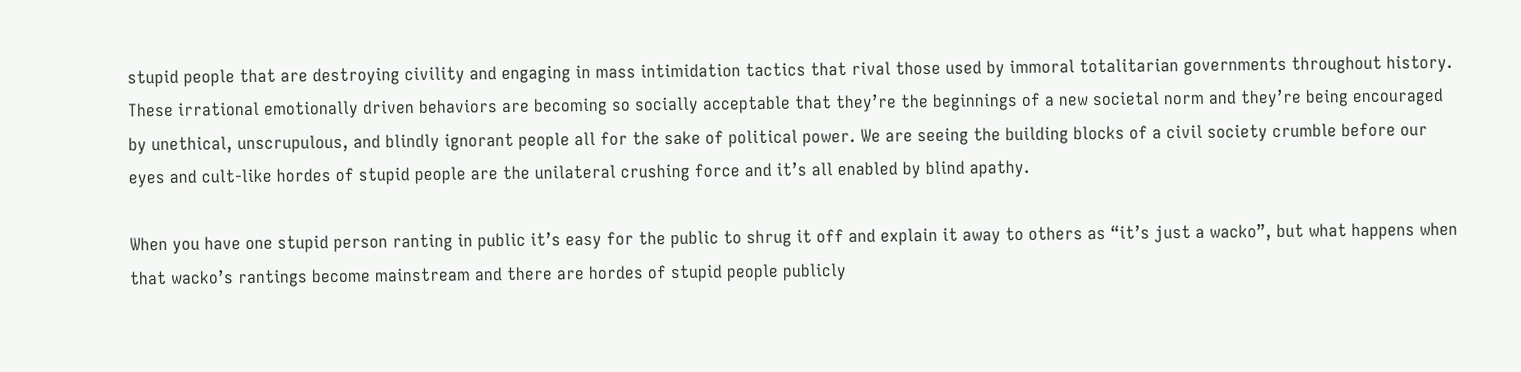stupid people that are destroying civility and engaging in mass intimidation tactics that rival those used by immoral totalitarian governments throughout history. These irrational emotionally driven behaviors are becoming so socially acceptable that they’re the beginnings of a new societal norm and they’re being encouraged by unethical, unscrupulous, and blindly ignorant people all for the sake of political power. We are seeing the building blocks of a civil society crumble before our eyes and cult-like hordes of stupid people are the unilateral crushing force and it’s all enabled by blind apathy.

When you have one stupid person ranting in public it’s easy for the public to shrug it off and explain it away to others as “it’s just a wacko”, but what happens when that wacko’s rantings become mainstream and there are hordes of stupid people publicly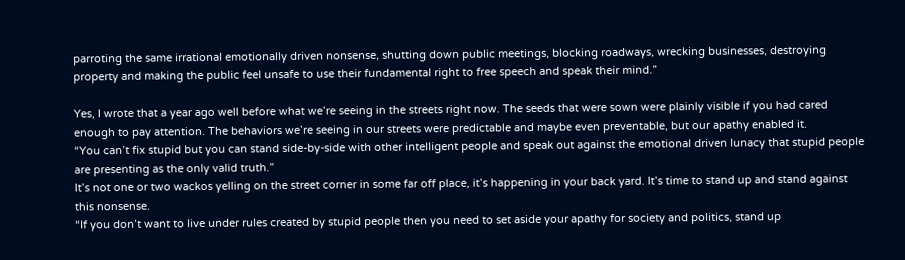parroting the same irrational emotionally driven nonsense, shutting down public meetings, blocking roadways, wrecking businesses, destroying property and making the public feel unsafe to use their fundamental right to free speech and speak their mind.”

Yes, I wrote that a year ago well before what we’re seeing in the streets right now. The seeds that were sown were plainly visible if you had cared enough to pay attention. The behaviors we’re seeing in our streets were predictable and maybe even preventable, but our apathy enabled it.
“You can’t fix stupid but you can stand side-by-side with other intelligent people and speak out against the emotional driven lunacy that stupid people are presenting as the only valid truth.”
It’s not one or two wackos yelling on the street corner in some far off place, it’s happening in your back yard. It’s time to stand up and stand against this nonsense.
“If you don’t want to live under rules created by stupid people then you need to set aside your apathy for society and politics, stand up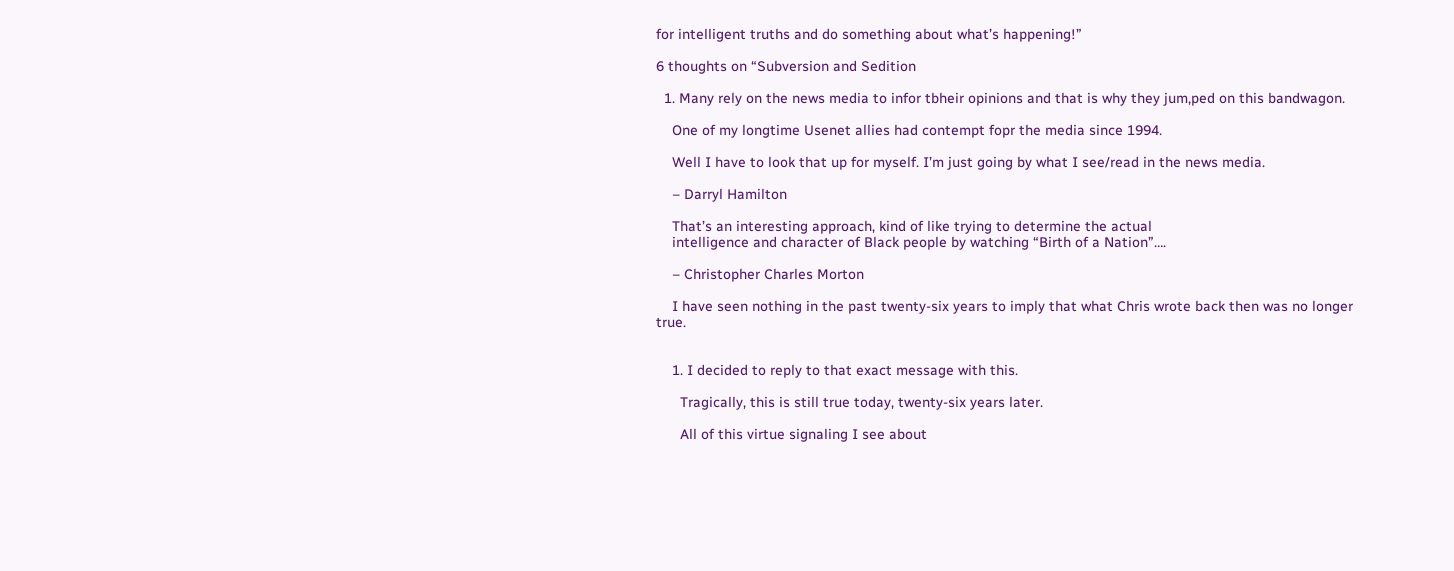for intelligent truths and do something about what’s happening!”

6 thoughts on “Subversion and Sedition

  1. Many rely on the news media to infor tbheir opinions and that is why they jum,ped on this bandwagon.

    One of my longtime Usenet allies had contempt fopr the media since 1994.

    Well I have to look that up for myself. I’m just going by what I see/read in the news media.

    – Darryl Hamilton

    That’s an interesting approach, kind of like trying to determine the actual
    intelligence and character of Black people by watching “Birth of a Nation”….

    – Christopher Charles Morton

    I have seen nothing in the past twenty-six years to imply that what Chris wrote back then was no longer true.


    1. I decided to reply to that exact message with this.

      Tragically, this is still true today, twenty-six years later.

      All of this virtue signaling I see about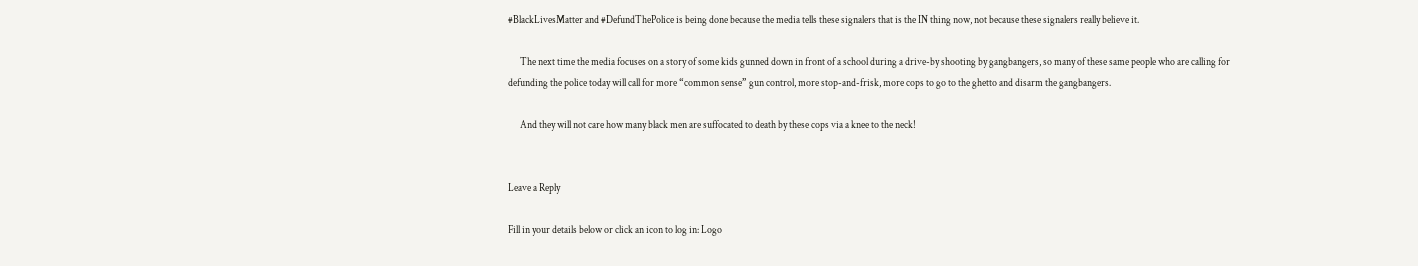#BlackLivesMatter and #DefundThePolice is being done because the media tells these signalers that is the IN thing now, not because these signalers really believe it.

      The next time the media focuses on a story of some kids gunned down in front of a school during a drive-by shooting by gangbangers, so many of these same people who are calling for defunding the police today will call for more “common sense” gun control, more stop-and-frisk, more cops to go to the ghetto and disarm the gangbangers.

      And they will not care how many black men are suffocated to death by these cops via a knee to the neck!


Leave a Reply

Fill in your details below or click an icon to log in: Logo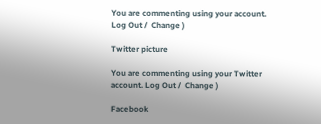You are commenting using your account. Log Out /  Change )

Twitter picture

You are commenting using your Twitter account. Log Out /  Change )

Facebook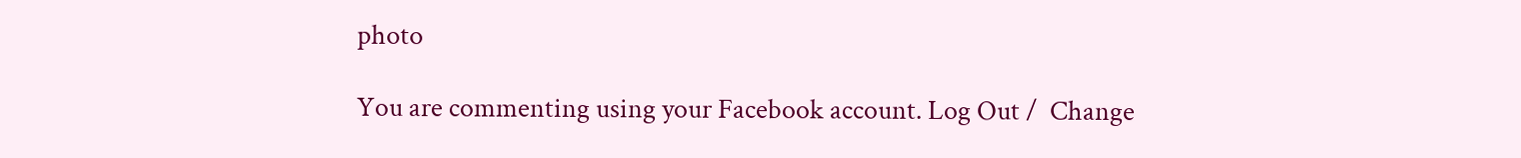photo

You are commenting using your Facebook account. Log Out /  Change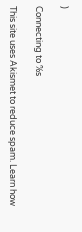)

Connecting to %s

This site uses Akismet to reduce spam. Learn how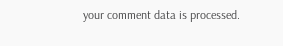your comment data is processed.